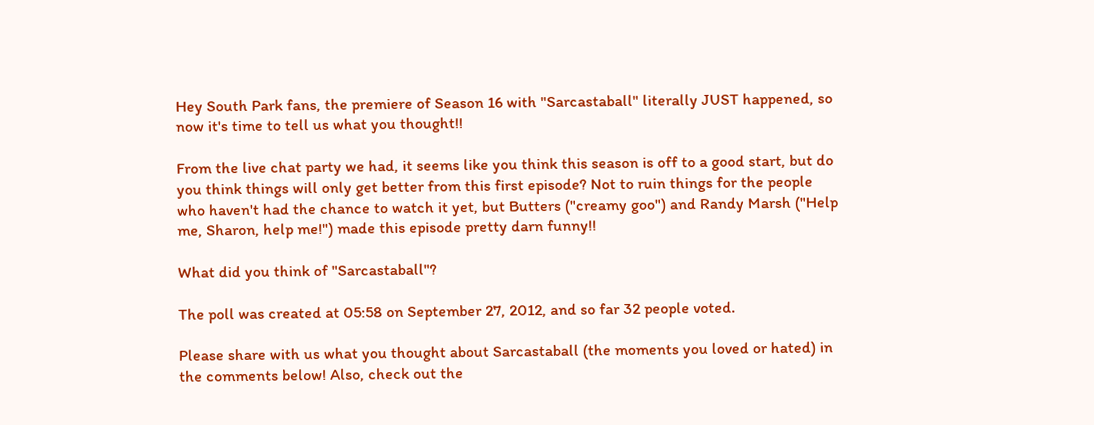Hey South Park fans, the premiere of Season 16 with "Sarcastaball" literally JUST happened, so now it's time to tell us what you thought!!

From the live chat party we had, it seems like you think this season is off to a good start, but do you think things will only get better from this first episode? Not to ruin things for the people who haven't had the chance to watch it yet, but Butters ("creamy goo") and Randy Marsh ("Help me, Sharon, help me!") made this episode pretty darn funny!!

What did you think of "Sarcastaball"?

The poll was created at 05:58 on September 27, 2012, and so far 32 people voted.

Please share with us what you thought about Sarcastaball (the moments you loved or hated) in the comments below! Also, check out the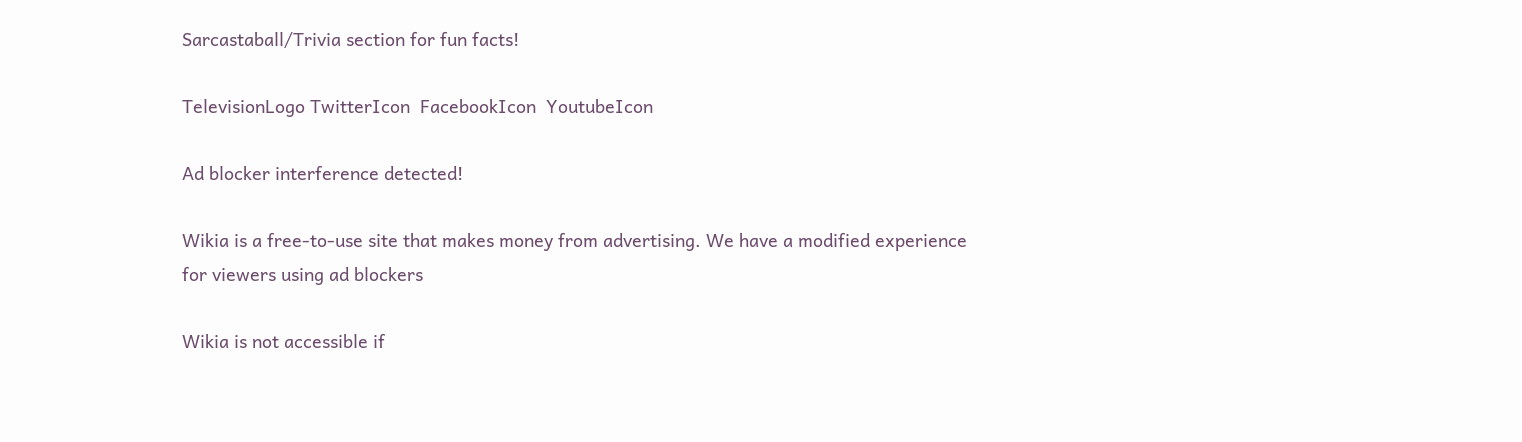Sarcastaball/Trivia section for fun facts!

TelevisionLogo TwitterIcon  FacebookIcon  YoutubeIcon

Ad blocker interference detected!

Wikia is a free-to-use site that makes money from advertising. We have a modified experience for viewers using ad blockers

Wikia is not accessible if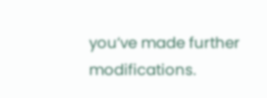you’ve made further modifications.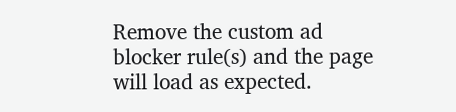Remove the custom ad blocker rule(s) and the page will load as expected.